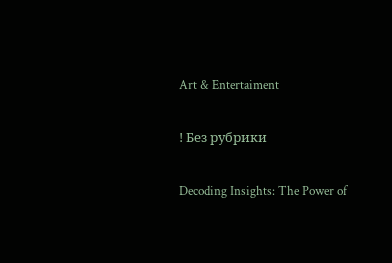Art & Entertaiment

! Без рубрики

Decoding Insights: The Power of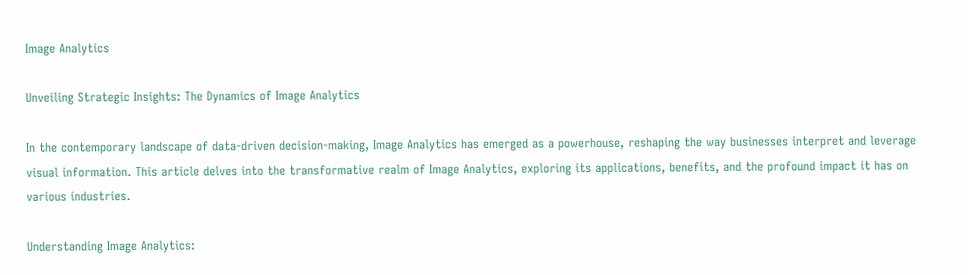Image Analytics

Unveiling Strategic Insights: The Dynamics of Image Analytics

In the contemporary landscape of data-driven decision-making, Image Analytics has emerged as a powerhouse, reshaping the way businesses interpret and leverage visual information. This article delves into the transformative realm of Image Analytics, exploring its applications, benefits, and the profound impact it has on various industries.

Understanding Image Analytics: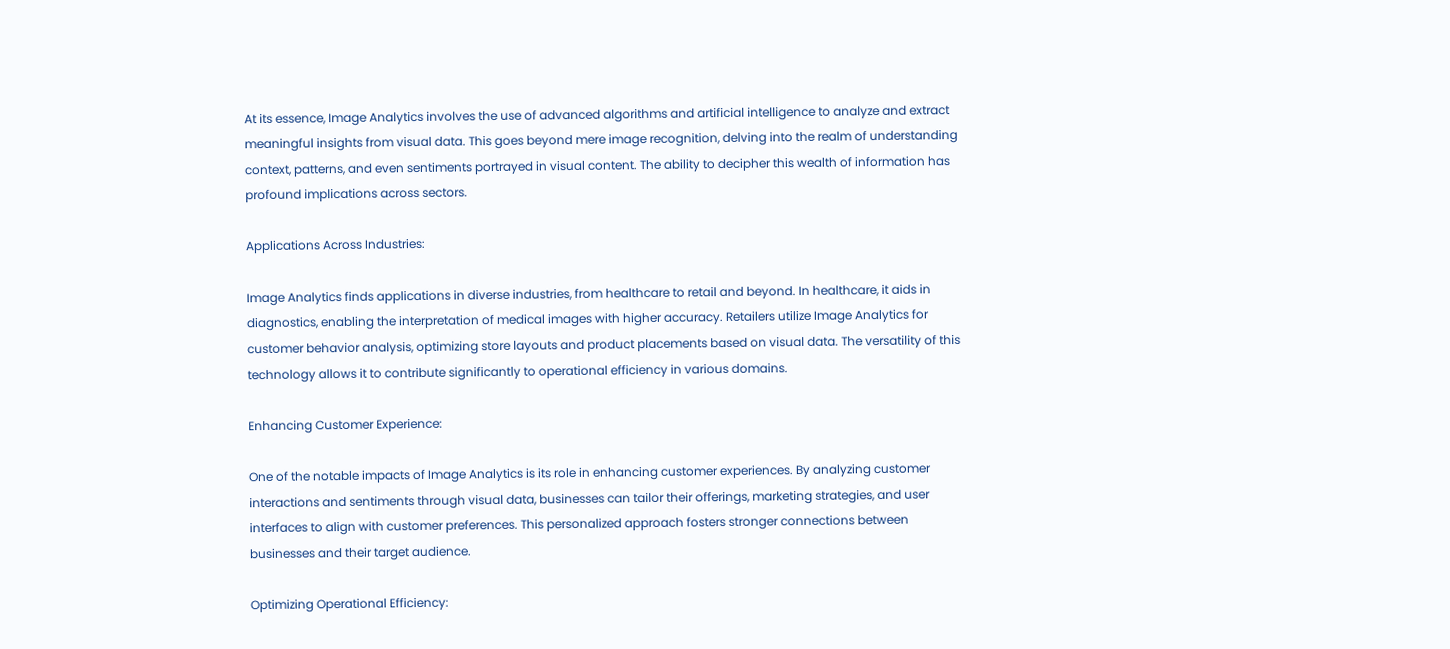At its essence, Image Analytics involves the use of advanced algorithms and artificial intelligence to analyze and extract meaningful insights from visual data. This goes beyond mere image recognition, delving into the realm of understanding context, patterns, and even sentiments portrayed in visual content. The ability to decipher this wealth of information has profound implications across sectors.

Applications Across Industries:

Image Analytics finds applications in diverse industries, from healthcare to retail and beyond. In healthcare, it aids in diagnostics, enabling the interpretation of medical images with higher accuracy. Retailers utilize Image Analytics for customer behavior analysis, optimizing store layouts and product placements based on visual data. The versatility of this technology allows it to contribute significantly to operational efficiency in various domains.

Enhancing Customer Experience:

One of the notable impacts of Image Analytics is its role in enhancing customer experiences. By analyzing customer interactions and sentiments through visual data, businesses can tailor their offerings, marketing strategies, and user interfaces to align with customer preferences. This personalized approach fosters stronger connections between businesses and their target audience.

Optimizing Operational Efficiency: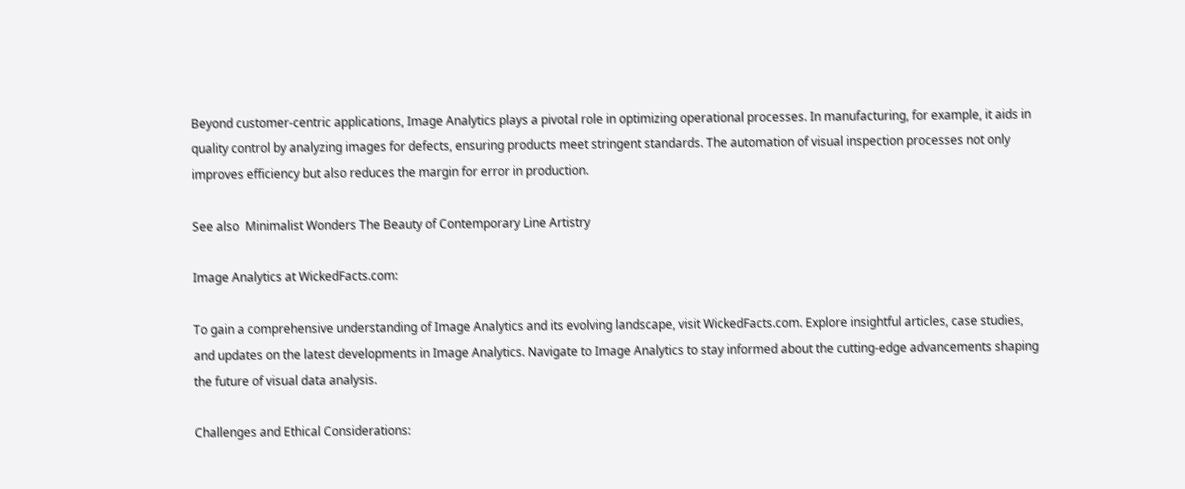Beyond customer-centric applications, Image Analytics plays a pivotal role in optimizing operational processes. In manufacturing, for example, it aids in quality control by analyzing images for defects, ensuring products meet stringent standards. The automation of visual inspection processes not only improves efficiency but also reduces the margin for error in production.

See also  Minimalist Wonders The Beauty of Contemporary Line Artistry

Image Analytics at WickedFacts.com:

To gain a comprehensive understanding of Image Analytics and its evolving landscape, visit WickedFacts.com. Explore insightful articles, case studies, and updates on the latest developments in Image Analytics. Navigate to Image Analytics to stay informed about the cutting-edge advancements shaping the future of visual data analysis.

Challenges and Ethical Considerations: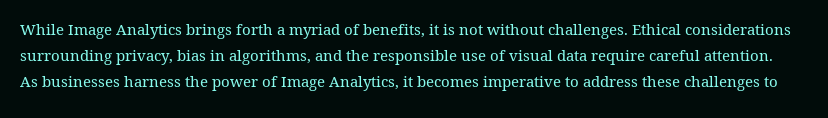While Image Analytics brings forth a myriad of benefits, it is not without challenges. Ethical considerations surrounding privacy, bias in algorithms, and the responsible use of visual data require careful attention. As businesses harness the power of Image Analytics, it becomes imperative to address these challenges to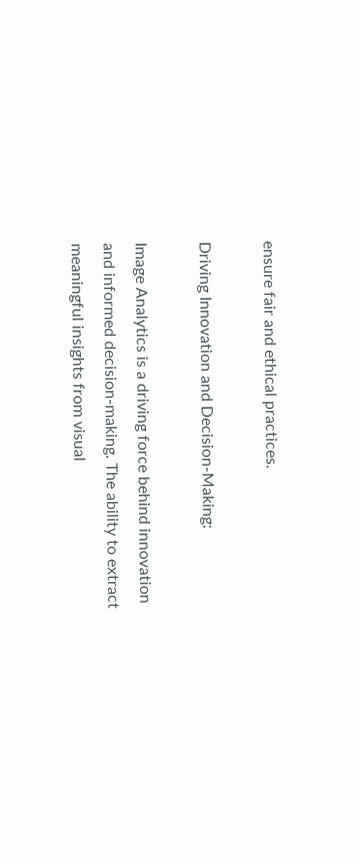ensure fair and ethical practices.

Driving Innovation and Decision-Making:

Image Analytics is a driving force behind innovation and informed decision-making. The ability to extract meaningful insights from visual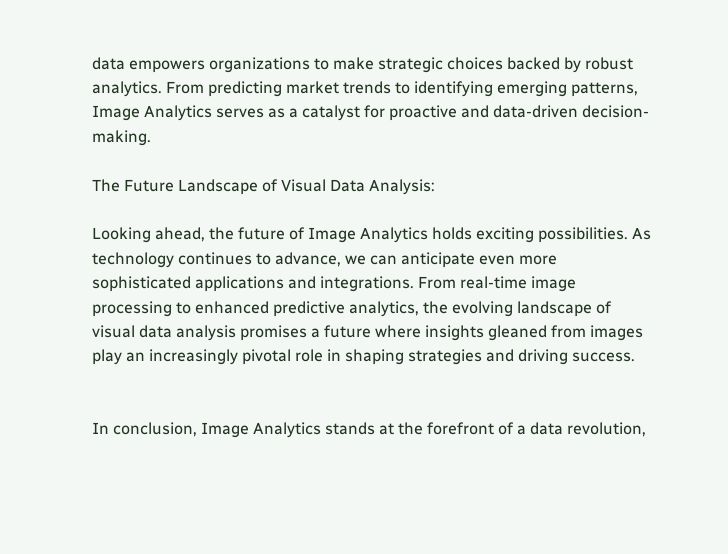data empowers organizations to make strategic choices backed by robust analytics. From predicting market trends to identifying emerging patterns, Image Analytics serves as a catalyst for proactive and data-driven decision-making.

The Future Landscape of Visual Data Analysis:

Looking ahead, the future of Image Analytics holds exciting possibilities. As technology continues to advance, we can anticipate even more sophisticated applications and integrations. From real-time image processing to enhanced predictive analytics, the evolving landscape of visual data analysis promises a future where insights gleaned from images play an increasingly pivotal role in shaping strategies and driving success.


In conclusion, Image Analytics stands at the forefront of a data revolution,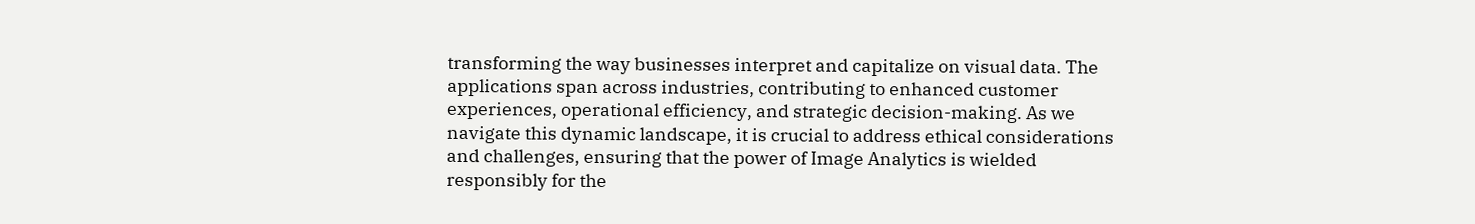transforming the way businesses interpret and capitalize on visual data. The applications span across industries, contributing to enhanced customer experiences, operational efficiency, and strategic decision-making. As we navigate this dynamic landscape, it is crucial to address ethical considerations and challenges, ensuring that the power of Image Analytics is wielded responsibly for the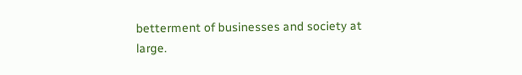betterment of businesses and society at large.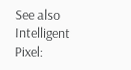See also  Intelligent Pixel: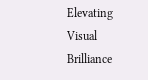Elevating Visual Brilliance